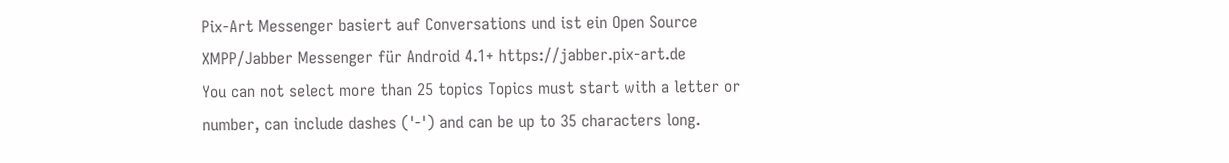Pix-Art Messenger basiert auf Conversations und ist ein Open Source XMPP/Jabber Messenger für Android 4.1+ https://jabber.pix-art.de
You can not select more than 25 topics Topics must start with a letter or number, can include dashes ('-') and can be up to 35 characters long.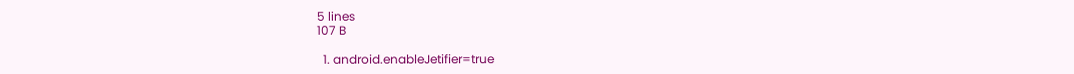5 lines
107 B

  1. android.enableJetifier=true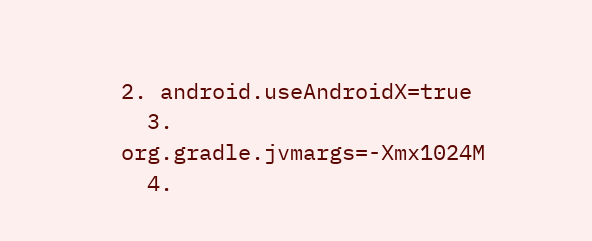2. android.useAndroidX=true
  3. org.gradle.jvmargs=-Xmx1024M
  4.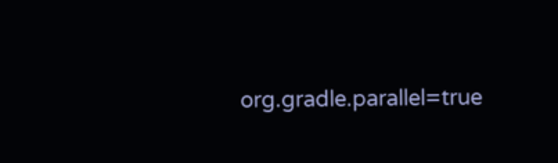org.gradle.parallel=true